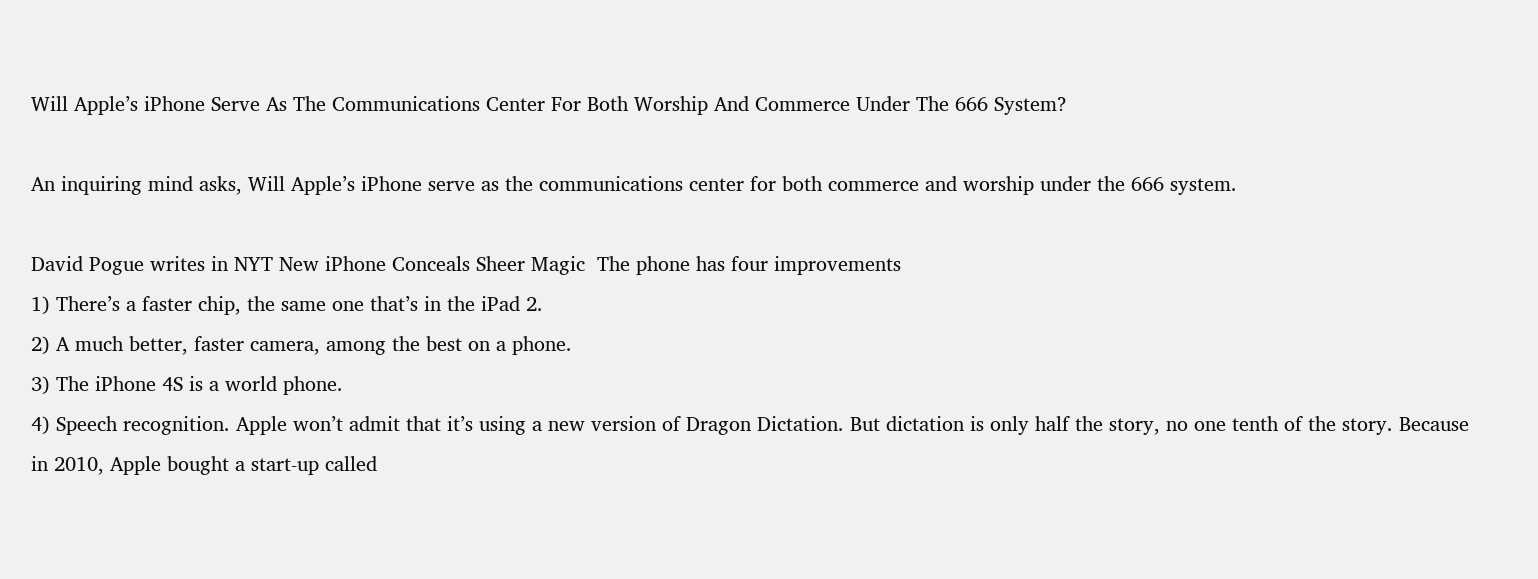Will Apple’s iPhone Serve As The Communications Center For Both Worship And Commerce Under The 666 System?

An inquiring mind asks, Will Apple’s iPhone serve as the communications center for both commerce and worship under the 666 system.

David Pogue writes in NYT New iPhone Conceals Sheer Magic  The phone has four improvements
1) There’s a faster chip, the same one that’s in the iPad 2.
2) A much better, faster camera, among the best on a phone.
3) The iPhone 4S is a world phone.
4) Speech recognition. Apple won’t admit that it’s using a new version of Dragon Dictation. But dictation is only half the story, no one tenth of the story. Because in 2010, Apple bought a start-up called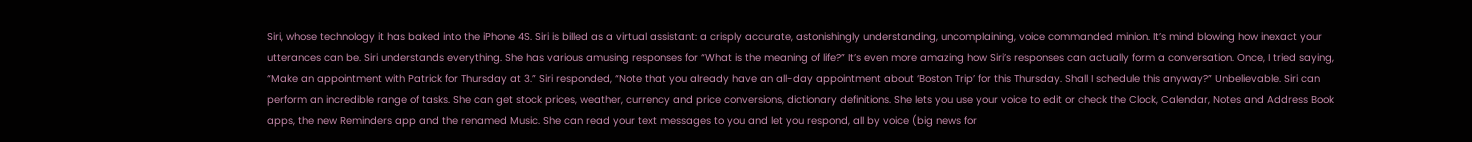Siri, whose technology it has baked into the iPhone 4S. Siri is billed as a virtual assistant: a crisply accurate, astonishingly understanding, uncomplaining, voice commanded minion. It’s mind blowing how inexact your utterances can be. Siri understands everything. She has various amusing responses for “What is the meaning of life?” It’s even more amazing how Siri’s responses can actually form a conversation. Once, I tried saying, “Make an appointment with Patrick for Thursday at 3.” Siri responded, “Note that you already have an all-day appointment about ‘Boston Trip’ for this Thursday. Shall I schedule this anyway?” Unbelievable. Siri can perform an incredible range of tasks. She can get stock prices, weather, currency and price conversions, dictionary definitions. She lets you use your voice to edit or check the Clock, Calendar, Notes and Address Book apps, the new Reminders app and the renamed Music. She can read your text messages to you and let you respond, all by voice (big news for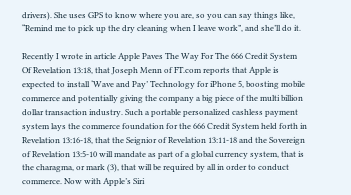drivers). She uses GPS to know where you are, so you can say things like, “Remind me to pick up the dry cleaning when I leave work”, and she’ll do it.

Recently I wrote in article Apple Paves The Way For The 666 Credit System Of Revelation 13:18, that Joseph Menn of FT.com reports that Apple is expected to install ‘Wave and Pay’ Technology for iPhone 5, boosting mobile commerce and potentially giving the company a big piece of the multi billion dollar transaction industry. Such a portable personalized cashless payment system lays the commerce foundation for the 666 Credit System held forth in Revelation 13:16-18, that the Seignior of Revelation 13:11-18 and the Sovereign of Revelation 13:5-10 will mandate as part of a global currency system, that is the charagma, or mark (3), that will be required by all in order to conduct commerce. Now with Apple’s Siri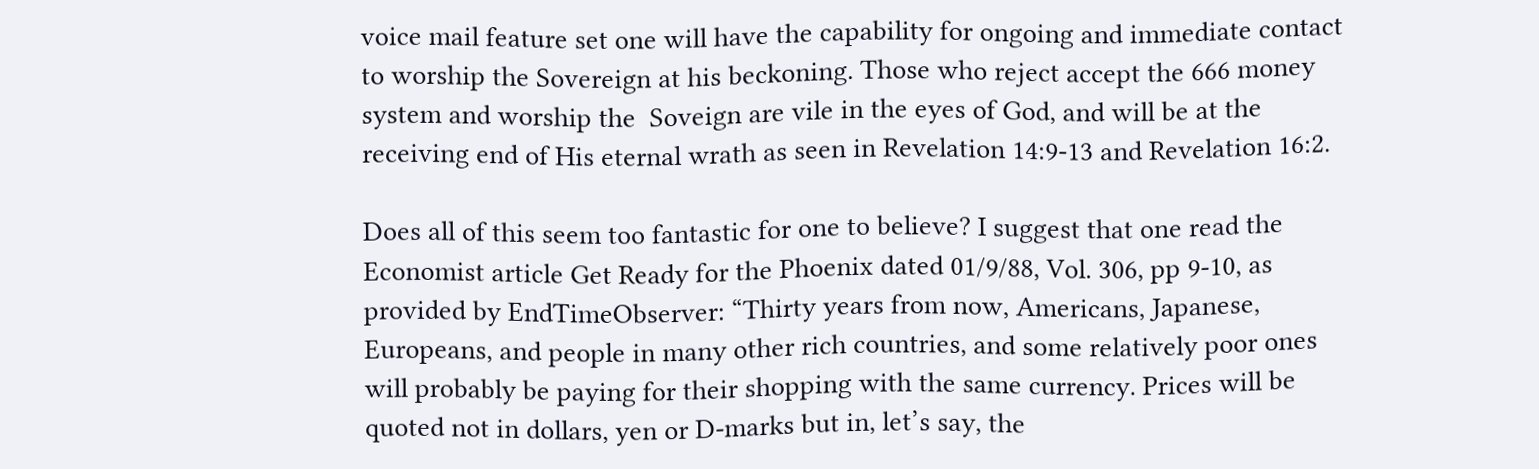voice mail feature set one will have the capability for ongoing and immediate contact to worship the Sovereign at his beckoning. Those who reject accept the 666 money system and worship the  Soveign are vile in the eyes of God, and will be at the receiving end of His eternal wrath as seen in Revelation 14:9-13 and Revelation 16:2.

Does all of this seem too fantastic for one to believe? I suggest that one read the Economist article Get Ready for the Phoenix dated 01/9/88, Vol. 306, pp 9-10, as provided by EndTimeObserver: “Thirty years from now, Americans, Japanese, Europeans, and people in many other rich countries, and some relatively poor ones will probably be paying for their shopping with the same currency. Prices will be quoted not in dollars, yen or D-marks but in, let’s say, the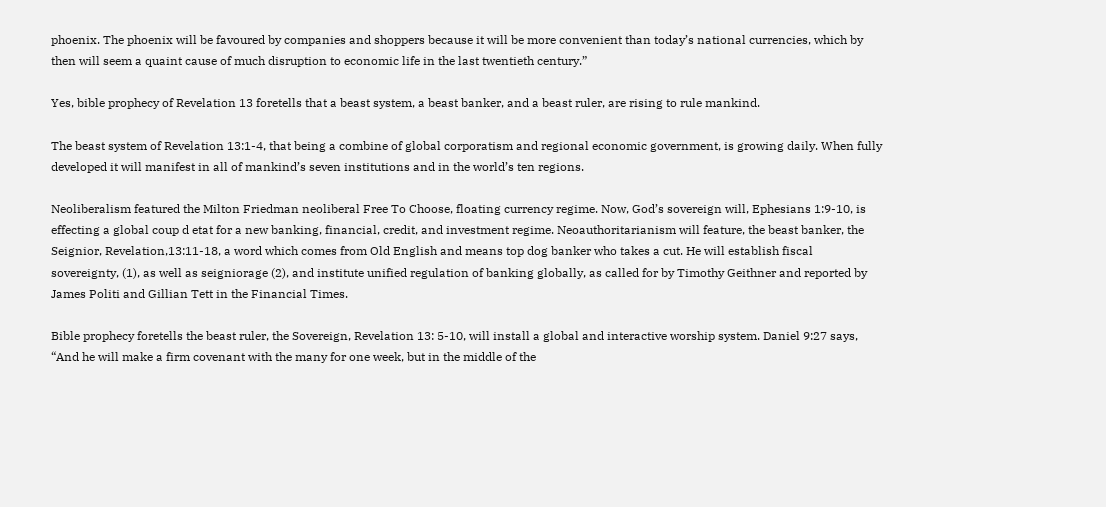phoenix. The phoenix will be favoured by companies and shoppers because it will be more convenient than today’s national currencies, which by then will seem a quaint cause of much disruption to economic life in the last twentieth century.”

Yes, bible prophecy of Revelation 13 foretells that a beast system, a beast banker, and a beast ruler, are rising to rule mankind.

The beast system of Revelation 13:1-4, that being a combine of global corporatism and regional economic government, is growing daily. When fully developed it will manifest in all of mankind’s seven institutions and in the world’s ten regions.

Neoliberalism featured the Milton Friedman neoliberal Free To Choose, floating currency regime. Now, God’s sovereign will, Ephesians 1:9-10, is effecting a global coup d etat for a new banking, financial, credit, and investment regime. Neoauthoritarianism will feature, the beast banker, the Seignior, Revelation,13:11-18, a word which comes from Old English and means top dog banker who takes a cut. He will establish fiscal sovereignty, (1), as well as seigniorage (2), and institute unified regulation of banking globally, as called for by Timothy Geithner and reported by James Politi and Gillian Tett in the Financial Times.

Bible prophecy foretells the beast ruler, the Sovereign, Revelation 13: 5-10, will install a global and interactive worship system. Daniel 9:27 says, “And he will make a firm covenant with the many for one week, but in the middle of the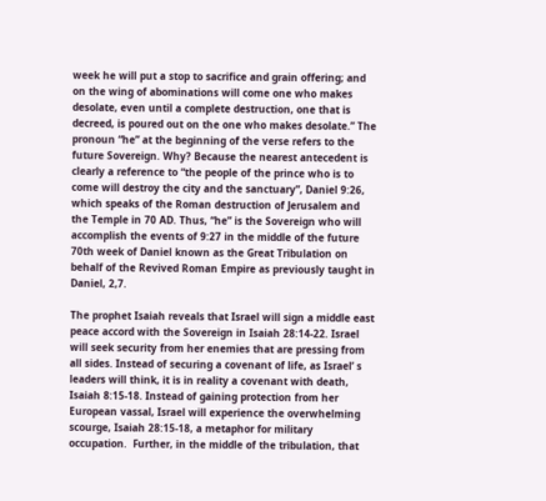week he will put a stop to sacrifice and grain offering; and on the wing of abominations will come one who makes desolate, even until a complete destruction, one that is decreed, is poured out on the one who makes desolate.” The pronoun “he” at the beginning of the verse refers to the future Sovereign. Why? Because the nearest antecedent is clearly a reference to “the people of the prince who is to come will destroy the city and the sanctuary”, Daniel 9:26, which speaks of the Roman destruction of Jerusalem and the Temple in 70 AD. Thus, “he” is the Sovereign who will accomplish the events of 9:27 in the middle of the future 70th week of Daniel known as the Great Tribulation on behalf of the Revived Roman Empire as previously taught in Daniel, 2,7.

The prophet Isaiah reveals that Israel will sign a middle east peace accord with the Sovereign in Isaiah 28:14-22. Israel will seek security from her enemies that are pressing from all sides. Instead of securing a covenant of life, as Israel’ s leaders will think, it is in reality a covenant with death, Isaiah 8:15-18. Instead of gaining protection from her European vassal, Israel will experience the overwhelming scourge, Isaiah 28:15-18, a metaphor for military occupation.  Further, in the middle of the tribulation, that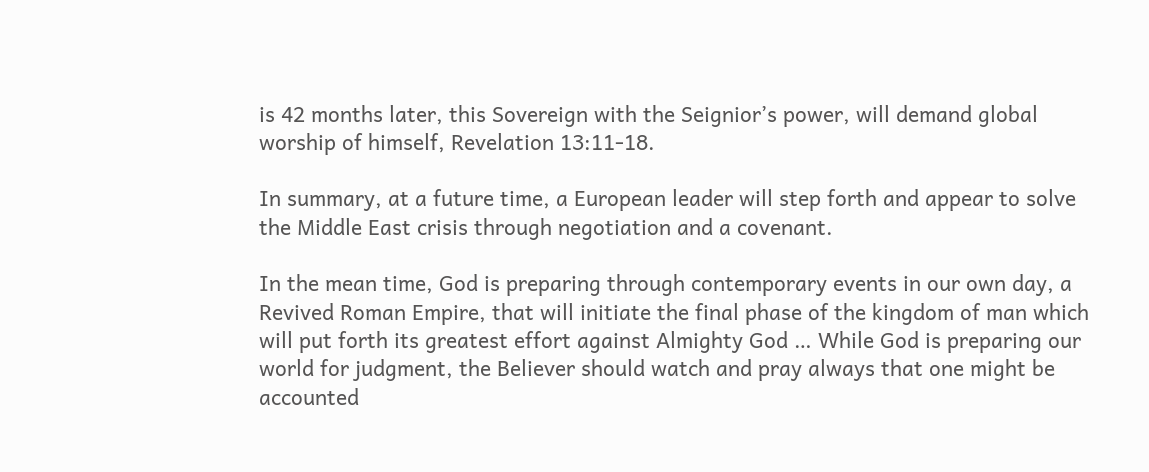is 42 months later, this Sovereign with the Seignior’s power, will demand global worship of himself, Revelation 13:11-18.

In summary, at a future time, a European leader will step forth and appear to solve the Middle East crisis through negotiation and a covenant.

In the mean time, God is preparing through contemporary events in our own day, a Revived Roman Empire, that will initiate the final phase of the kingdom of man which will put forth its greatest effort against Almighty God … While God is preparing our world for judgment, the Believer should watch and pray always that one might be accounted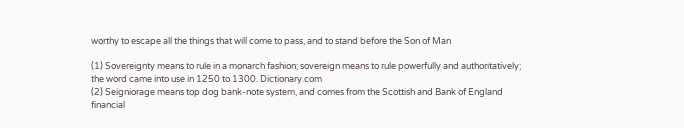worthy to escape all the things that will come to pass, and to stand before the Son of Man

(1) Sovereignty means to rule in a monarch fashion; sovereign means to rule powerfully and authoritatively; the word came into use in 1250 to 1300. Dictionary.com
(2) Seigniorage means top dog bank-note system, and comes from the Scottish and Bank of England financial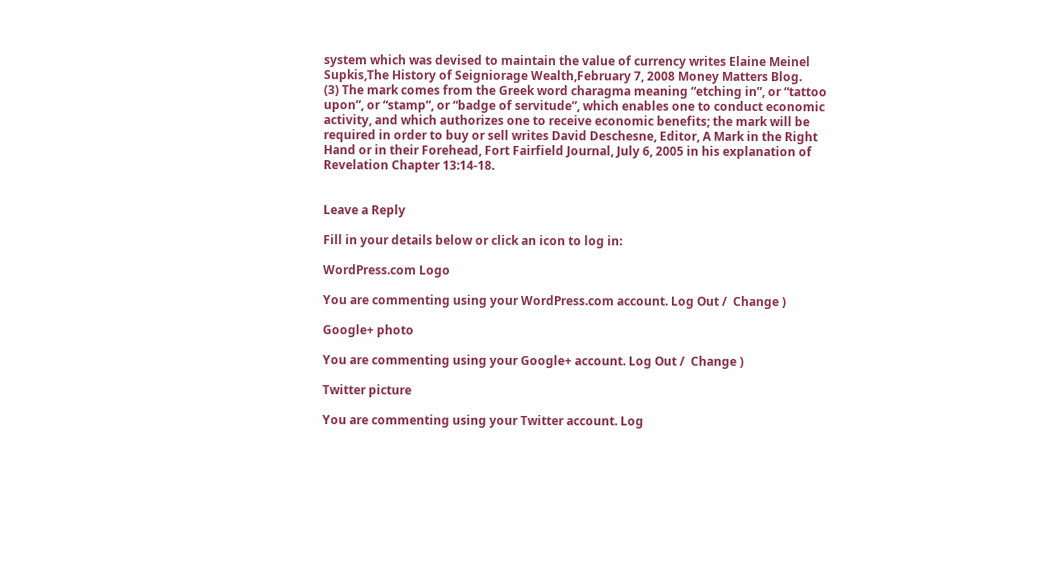system which was devised to maintain the value of currency writes Elaine Meinel Supkis,The History of Seigniorage Wealth,February 7, 2008 Money Matters Blog.
(3) The mark comes from the Greek word charagma meaning “etching in”, or “tattoo upon”, or “stamp”, or “badge of servitude”, which enables one to conduct economic activity, and which authorizes one to receive economic benefits; the mark will be required in order to buy or sell writes David Deschesne, Editor, A Mark in the Right Hand or in their Forehead, Fort Fairfield Journal, July 6, 2005 in his explanation of Revelation Chapter 13:14-18.


Leave a Reply

Fill in your details below or click an icon to log in:

WordPress.com Logo

You are commenting using your WordPress.com account. Log Out /  Change )

Google+ photo

You are commenting using your Google+ account. Log Out /  Change )

Twitter picture

You are commenting using your Twitter account. Log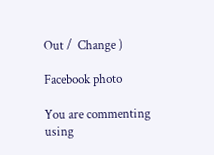Out /  Change )

Facebook photo

You are commenting using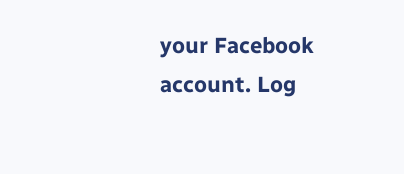your Facebook account. Log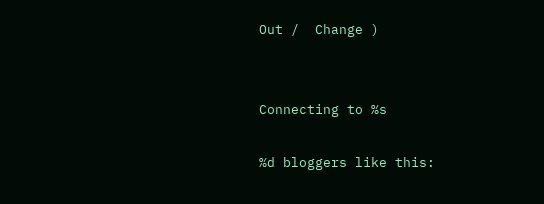Out /  Change )


Connecting to %s

%d bloggers like this: